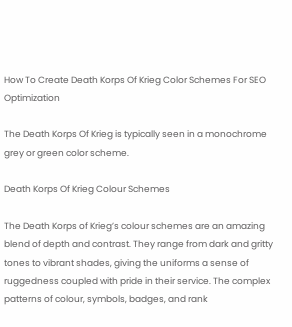How To Create Death Korps Of Krieg Color Schemes For SEO Optimization

The Death Korps Of Krieg is typically seen in a monochrome grey or green color scheme.

Death Korps Of Krieg Colour Schemes

The Death Korps of Krieg’s colour schemes are an amazing blend of depth and contrast. They range from dark and gritty tones to vibrant shades, giving the uniforms a sense of ruggedness coupled with pride in their service. The complex patterns of colour, symbols, badges, and rank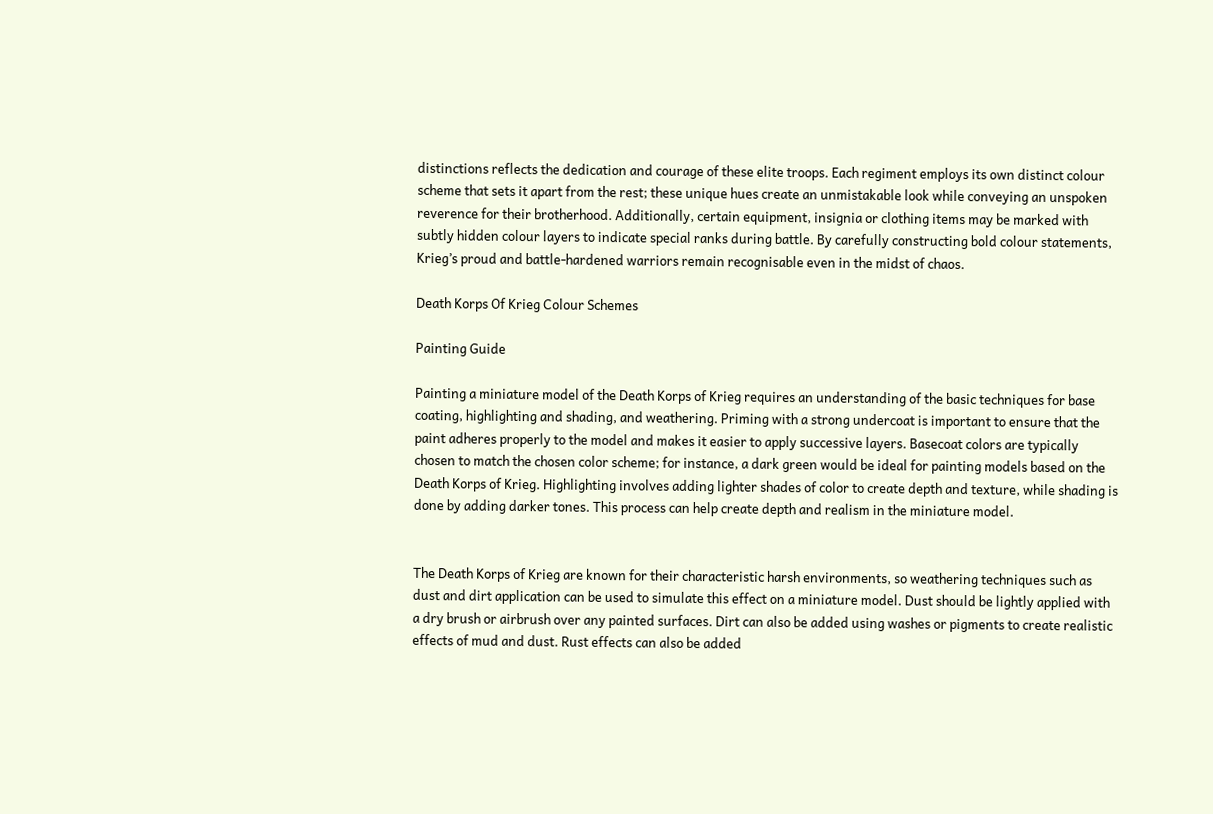distinctions reflects the dedication and courage of these elite troops. Each regiment employs its own distinct colour scheme that sets it apart from the rest; these unique hues create an unmistakable look while conveying an unspoken reverence for their brotherhood. Additionally, certain equipment, insignia or clothing items may be marked with subtly hidden colour layers to indicate special ranks during battle. By carefully constructing bold colour statements, Krieg’s proud and battle-hardened warriors remain recognisable even in the midst of chaos.

Death Korps Of Krieg Colour Schemes

Painting Guide

Painting a miniature model of the Death Korps of Krieg requires an understanding of the basic techniques for base coating, highlighting and shading, and weathering. Priming with a strong undercoat is important to ensure that the paint adheres properly to the model and makes it easier to apply successive layers. Basecoat colors are typically chosen to match the chosen color scheme; for instance, a dark green would be ideal for painting models based on the Death Korps of Krieg. Highlighting involves adding lighter shades of color to create depth and texture, while shading is done by adding darker tones. This process can help create depth and realism in the miniature model.


The Death Korps of Krieg are known for their characteristic harsh environments, so weathering techniques such as dust and dirt application can be used to simulate this effect on a miniature model. Dust should be lightly applied with a dry brush or airbrush over any painted surfaces. Dirt can also be added using washes or pigments to create realistic effects of mud and dust. Rust effects can also be added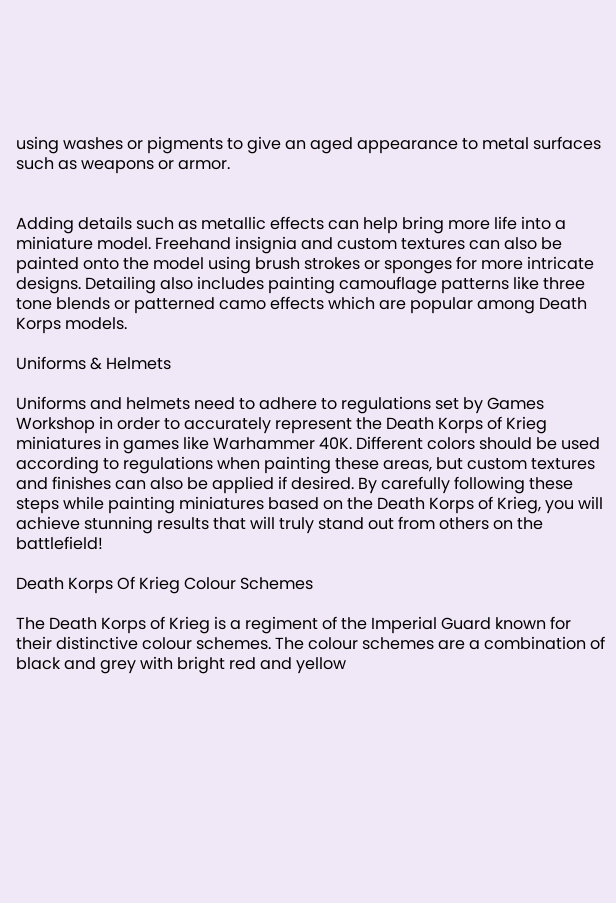using washes or pigments to give an aged appearance to metal surfaces such as weapons or armor.


Adding details such as metallic effects can help bring more life into a miniature model. Freehand insignia and custom textures can also be painted onto the model using brush strokes or sponges for more intricate designs. Detailing also includes painting camouflage patterns like three tone blends or patterned camo effects which are popular among Death Korps models.

Uniforms & Helmets

Uniforms and helmets need to adhere to regulations set by Games Workshop in order to accurately represent the Death Korps of Krieg miniatures in games like Warhammer 40K. Different colors should be used according to regulations when painting these areas, but custom textures and finishes can also be applied if desired. By carefully following these steps while painting miniatures based on the Death Korps of Krieg, you will achieve stunning results that will truly stand out from others on the battlefield!

Death Korps Of Krieg Colour Schemes

The Death Korps of Krieg is a regiment of the Imperial Guard known for their distinctive colour schemes. The colour schemes are a combination of black and grey with bright red and yellow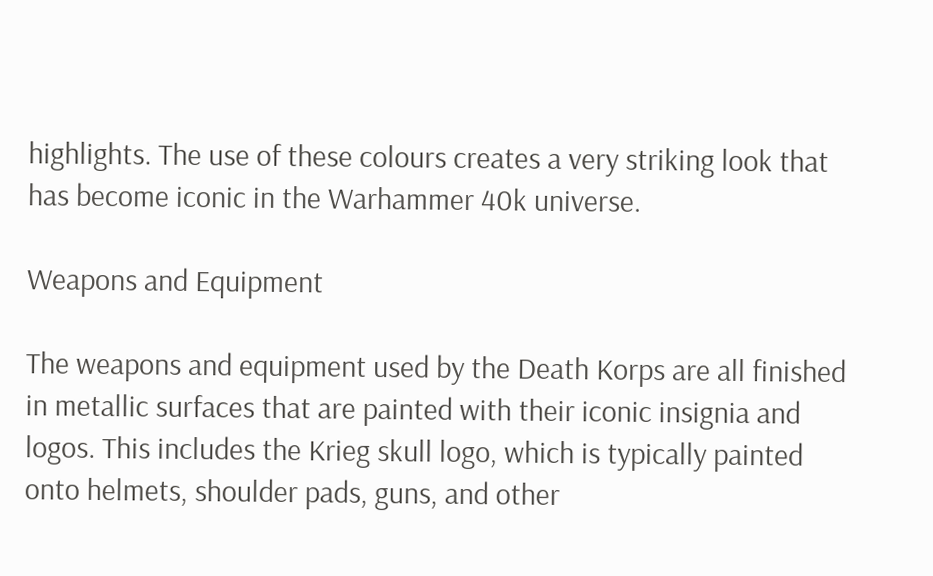highlights. The use of these colours creates a very striking look that has become iconic in the Warhammer 40k universe.

Weapons and Equipment

The weapons and equipment used by the Death Korps are all finished in metallic surfaces that are painted with their iconic insignia and logos. This includes the Krieg skull logo, which is typically painted onto helmets, shoulder pads, guns, and other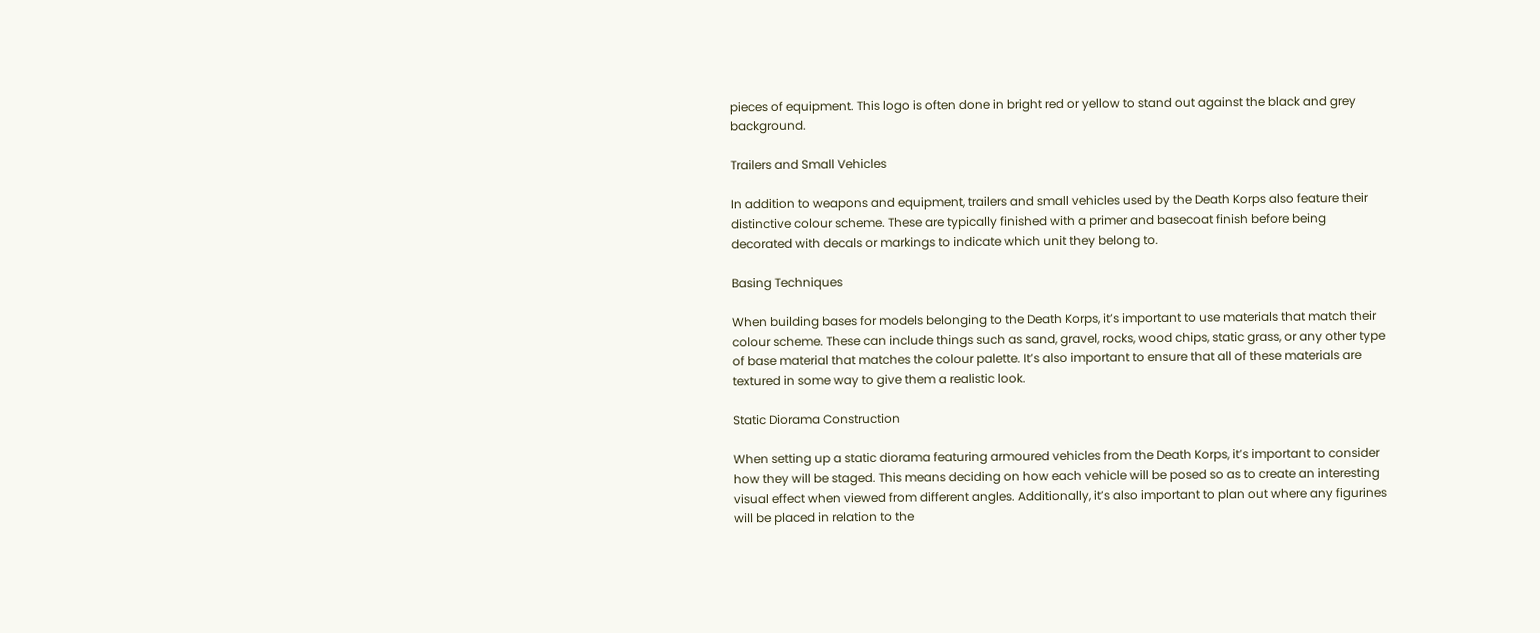pieces of equipment. This logo is often done in bright red or yellow to stand out against the black and grey background.

Trailers and Small Vehicles

In addition to weapons and equipment, trailers and small vehicles used by the Death Korps also feature their distinctive colour scheme. These are typically finished with a primer and basecoat finish before being decorated with decals or markings to indicate which unit they belong to.

Basing Techniques

When building bases for models belonging to the Death Korps, it’s important to use materials that match their colour scheme. These can include things such as sand, gravel, rocks, wood chips, static grass, or any other type of base material that matches the colour palette. It’s also important to ensure that all of these materials are textured in some way to give them a realistic look.

Static Diorama Construction

When setting up a static diorama featuring armoured vehicles from the Death Korps, it’s important to consider how they will be staged. This means deciding on how each vehicle will be posed so as to create an interesting visual effect when viewed from different angles. Additionally, it’s also important to plan out where any figurines will be placed in relation to the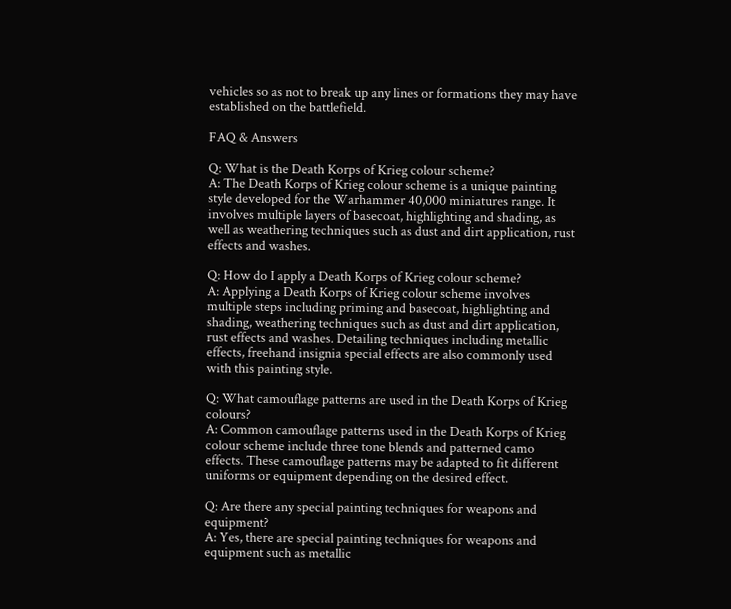vehicles so as not to break up any lines or formations they may have established on the battlefield.

FAQ & Answers

Q: What is the Death Korps of Krieg colour scheme?
A: The Death Korps of Krieg colour scheme is a unique painting style developed for the Warhammer 40,000 miniatures range. It involves multiple layers of basecoat, highlighting and shading, as well as weathering techniques such as dust and dirt application, rust effects and washes.

Q: How do I apply a Death Korps of Krieg colour scheme?
A: Applying a Death Korps of Krieg colour scheme involves multiple steps including priming and basecoat, highlighting and shading, weathering techniques such as dust and dirt application, rust effects and washes. Detailing techniques including metallic effects, freehand insignia special effects are also commonly used with this painting style.

Q: What camouflage patterns are used in the Death Korps of Krieg colours?
A: Common camouflage patterns used in the Death Korps of Krieg colour scheme include three tone blends and patterned camo effects. These camouflage patterns may be adapted to fit different uniforms or equipment depending on the desired effect.

Q: Are there any special painting techniques for weapons and equipment?
A: Yes, there are special painting techniques for weapons and equipment such as metallic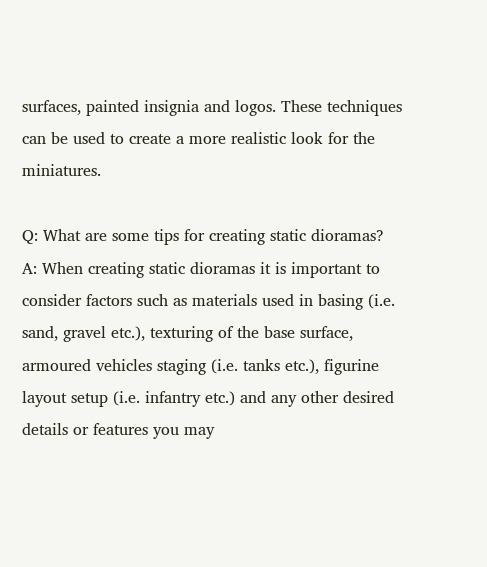surfaces, painted insignia and logos. These techniques can be used to create a more realistic look for the miniatures.

Q: What are some tips for creating static dioramas?
A: When creating static dioramas it is important to consider factors such as materials used in basing (i.e. sand, gravel etc.), texturing of the base surface, armoured vehicles staging (i.e. tanks etc.), figurine layout setup (i.e. infantry etc.) and any other desired details or features you may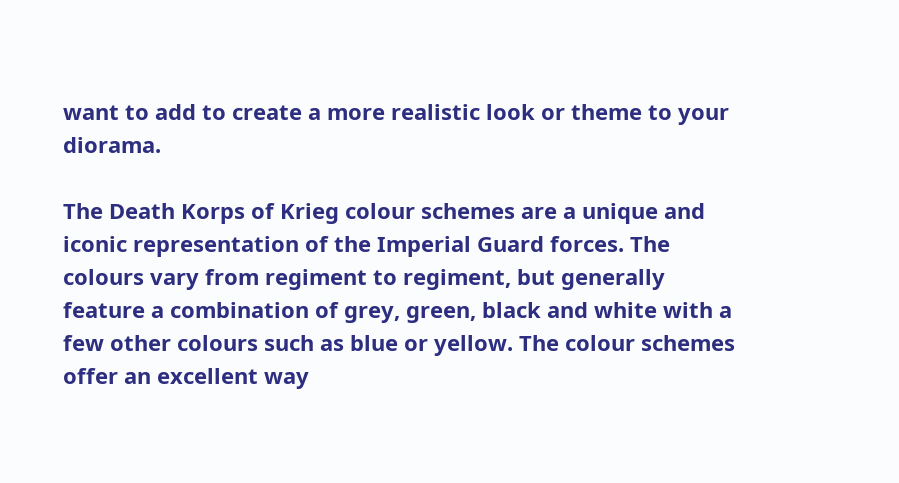want to add to create a more realistic look or theme to your diorama.

The Death Korps of Krieg colour schemes are a unique and iconic representation of the Imperial Guard forces. The colours vary from regiment to regiment, but generally feature a combination of grey, green, black and white with a few other colours such as blue or yellow. The colour schemes offer an excellent way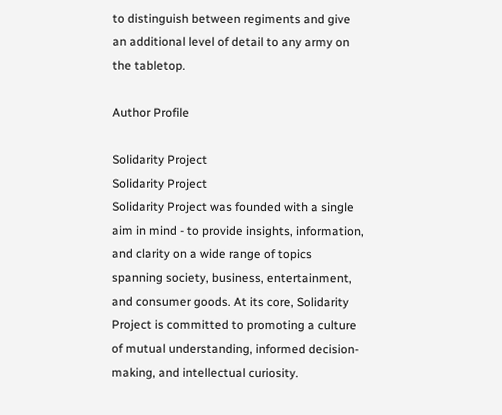to distinguish between regiments and give an additional level of detail to any army on the tabletop.

Author Profile

Solidarity Project
Solidarity Project
Solidarity Project was founded with a single aim in mind - to provide insights, information, and clarity on a wide range of topics spanning society, business, entertainment, and consumer goods. At its core, Solidarity Project is committed to promoting a culture of mutual understanding, informed decision-making, and intellectual curiosity.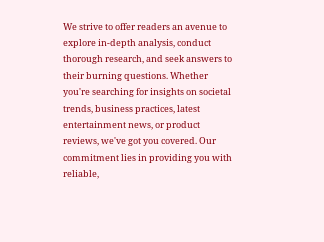We strive to offer readers an avenue to explore in-depth analysis, conduct thorough research, and seek answers to their burning questions. Whether you're searching for insights on societal trends, business practices, latest entertainment news, or product reviews, we've got you covered. Our commitment lies in providing you with reliable,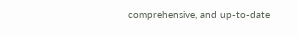comprehensive, and up-to-date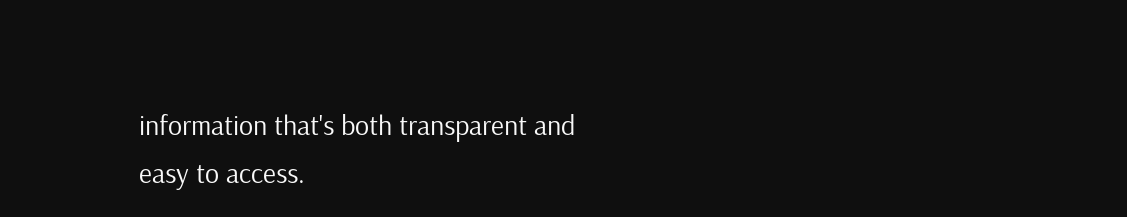information that's both transparent and easy to access.